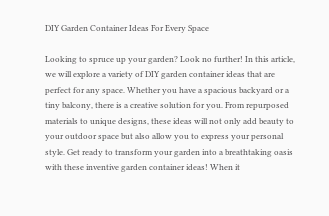DIY Garden Container Ideas For Every Space

Looking to spruce up your garden? Look no further! In this article, we will explore a variety of DIY garden container ideas that are perfect for any space. Whether you have a spacious backyard or a tiny balcony, there is a creative solution for you. From repurposed materials to unique designs, these ideas will not only add beauty to your outdoor space but also allow you to express your personal style. Get ready to transform your garden into a breathtaking oasis with these inventive garden container ideas! When it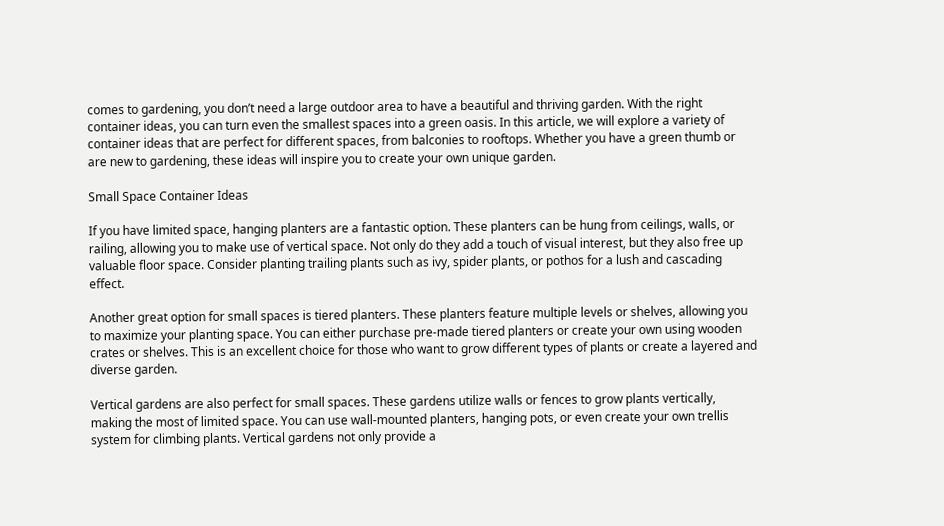comes to gardening, you don’t need a large outdoor area to have a beautiful and thriving garden. With the right container ideas, you can turn even the smallest spaces into a green oasis. In this article, we will explore a variety of container ideas that are perfect for different spaces, from balconies to rooftops. Whether you have a green thumb or are new to gardening, these ideas will inspire you to create your own unique garden.

Small Space Container Ideas

If you have limited space, hanging planters are a fantastic option. These planters can be hung from ceilings, walls, or railing, allowing you to make use of vertical space. Not only do they add a touch of visual interest, but they also free up valuable floor space. Consider planting trailing plants such as ivy, spider plants, or pothos for a lush and cascading effect.

Another great option for small spaces is tiered planters. These planters feature multiple levels or shelves, allowing you to maximize your planting space. You can either purchase pre-made tiered planters or create your own using wooden crates or shelves. This is an excellent choice for those who want to grow different types of plants or create a layered and diverse garden.

Vertical gardens are also perfect for small spaces. These gardens utilize walls or fences to grow plants vertically, making the most of limited space. You can use wall-mounted planters, hanging pots, or even create your own trellis system for climbing plants. Vertical gardens not only provide a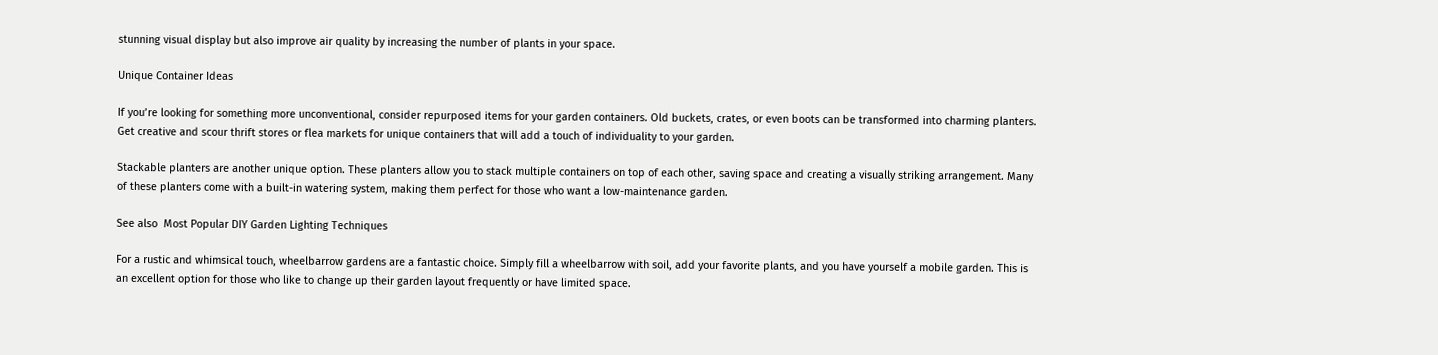stunning visual display but also improve air quality by increasing the number of plants in your space.

Unique Container Ideas

If you’re looking for something more unconventional, consider repurposed items for your garden containers. Old buckets, crates, or even boots can be transformed into charming planters. Get creative and scour thrift stores or flea markets for unique containers that will add a touch of individuality to your garden.

Stackable planters are another unique option. These planters allow you to stack multiple containers on top of each other, saving space and creating a visually striking arrangement. Many of these planters come with a built-in watering system, making them perfect for those who want a low-maintenance garden.

See also  Most Popular DIY Garden Lighting Techniques

For a rustic and whimsical touch, wheelbarrow gardens are a fantastic choice. Simply fill a wheelbarrow with soil, add your favorite plants, and you have yourself a mobile garden. This is an excellent option for those who like to change up their garden layout frequently or have limited space.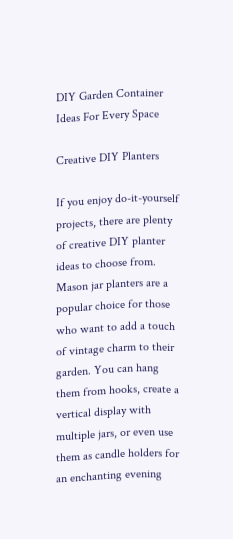DIY Garden Container Ideas For Every Space

Creative DIY Planters

If you enjoy do-it-yourself projects, there are plenty of creative DIY planter ideas to choose from. Mason jar planters are a popular choice for those who want to add a touch of vintage charm to their garden. You can hang them from hooks, create a vertical display with multiple jars, or even use them as candle holders for an enchanting evening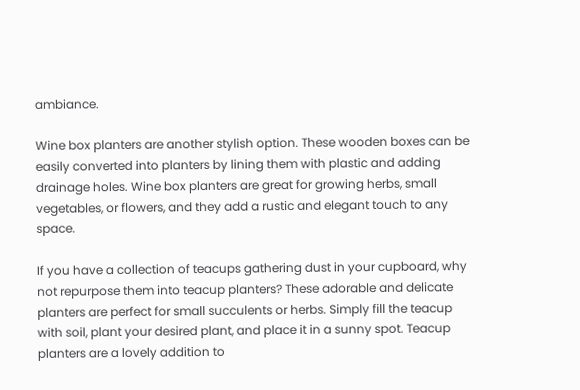ambiance.

Wine box planters are another stylish option. These wooden boxes can be easily converted into planters by lining them with plastic and adding drainage holes. Wine box planters are great for growing herbs, small vegetables, or flowers, and they add a rustic and elegant touch to any space.

If you have a collection of teacups gathering dust in your cupboard, why not repurpose them into teacup planters? These adorable and delicate planters are perfect for small succulents or herbs. Simply fill the teacup with soil, plant your desired plant, and place it in a sunny spot. Teacup planters are a lovely addition to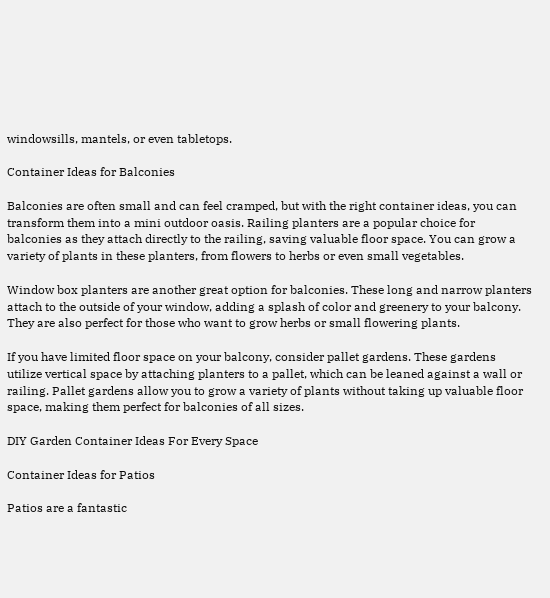windowsills, mantels, or even tabletops.

Container Ideas for Balconies

Balconies are often small and can feel cramped, but with the right container ideas, you can transform them into a mini outdoor oasis. Railing planters are a popular choice for balconies as they attach directly to the railing, saving valuable floor space. You can grow a variety of plants in these planters, from flowers to herbs or even small vegetables.

Window box planters are another great option for balconies. These long and narrow planters attach to the outside of your window, adding a splash of color and greenery to your balcony. They are also perfect for those who want to grow herbs or small flowering plants.

If you have limited floor space on your balcony, consider pallet gardens. These gardens utilize vertical space by attaching planters to a pallet, which can be leaned against a wall or railing. Pallet gardens allow you to grow a variety of plants without taking up valuable floor space, making them perfect for balconies of all sizes.

DIY Garden Container Ideas For Every Space

Container Ideas for Patios

Patios are a fantastic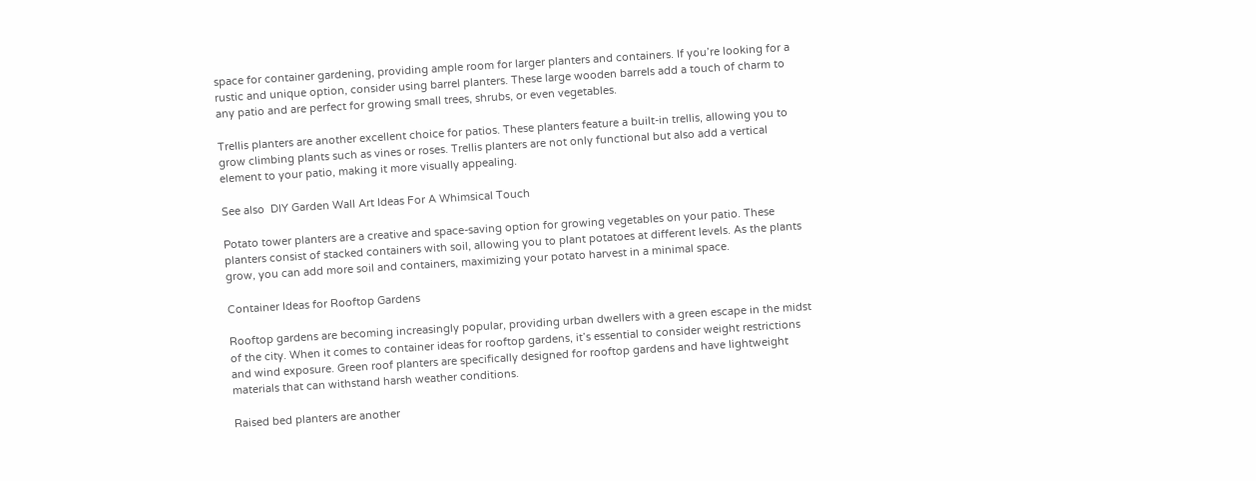space for container gardening, providing ample room for larger planters and containers. If you’re looking for a rustic and unique option, consider using barrel planters. These large wooden barrels add a touch of charm to any patio and are perfect for growing small trees, shrubs, or even vegetables.

Trellis planters are another excellent choice for patios. These planters feature a built-in trellis, allowing you to grow climbing plants such as vines or roses. Trellis planters are not only functional but also add a vertical element to your patio, making it more visually appealing.

See also  DIY Garden Wall Art Ideas For A Whimsical Touch

Potato tower planters are a creative and space-saving option for growing vegetables on your patio. These planters consist of stacked containers with soil, allowing you to plant potatoes at different levels. As the plants grow, you can add more soil and containers, maximizing your potato harvest in a minimal space.

Container Ideas for Rooftop Gardens

Rooftop gardens are becoming increasingly popular, providing urban dwellers with a green escape in the midst of the city. When it comes to container ideas for rooftop gardens, it’s essential to consider weight restrictions and wind exposure. Green roof planters are specifically designed for rooftop gardens and have lightweight materials that can withstand harsh weather conditions.

Raised bed planters are another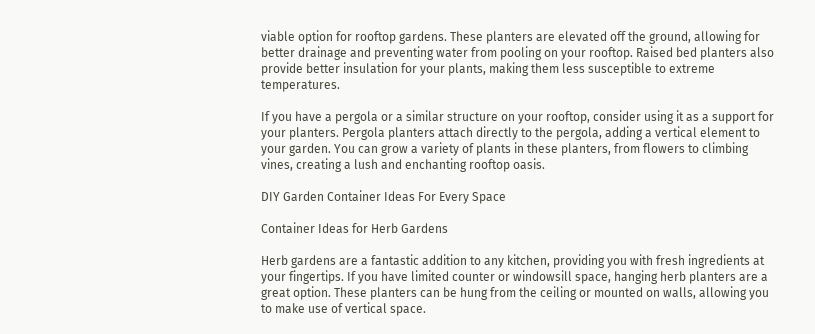viable option for rooftop gardens. These planters are elevated off the ground, allowing for better drainage and preventing water from pooling on your rooftop. Raised bed planters also provide better insulation for your plants, making them less susceptible to extreme temperatures.

If you have a pergola or a similar structure on your rooftop, consider using it as a support for your planters. Pergola planters attach directly to the pergola, adding a vertical element to your garden. You can grow a variety of plants in these planters, from flowers to climbing vines, creating a lush and enchanting rooftop oasis.

DIY Garden Container Ideas For Every Space

Container Ideas for Herb Gardens

Herb gardens are a fantastic addition to any kitchen, providing you with fresh ingredients at your fingertips. If you have limited counter or windowsill space, hanging herb planters are a great option. These planters can be hung from the ceiling or mounted on walls, allowing you to make use of vertical space.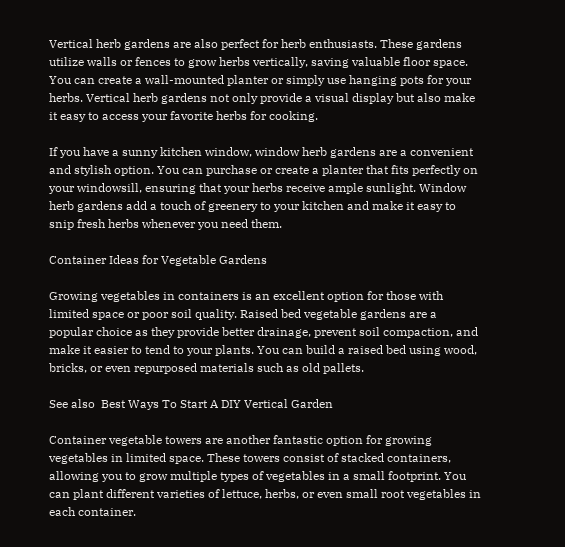Vertical herb gardens are also perfect for herb enthusiasts. These gardens utilize walls or fences to grow herbs vertically, saving valuable floor space. You can create a wall-mounted planter or simply use hanging pots for your herbs. Vertical herb gardens not only provide a visual display but also make it easy to access your favorite herbs for cooking.

If you have a sunny kitchen window, window herb gardens are a convenient and stylish option. You can purchase or create a planter that fits perfectly on your windowsill, ensuring that your herbs receive ample sunlight. Window herb gardens add a touch of greenery to your kitchen and make it easy to snip fresh herbs whenever you need them.

Container Ideas for Vegetable Gardens

Growing vegetables in containers is an excellent option for those with limited space or poor soil quality. Raised bed vegetable gardens are a popular choice as they provide better drainage, prevent soil compaction, and make it easier to tend to your plants. You can build a raised bed using wood, bricks, or even repurposed materials such as old pallets.

See also  Best Ways To Start A DIY Vertical Garden

Container vegetable towers are another fantastic option for growing vegetables in limited space. These towers consist of stacked containers, allowing you to grow multiple types of vegetables in a small footprint. You can plant different varieties of lettuce, herbs, or even small root vegetables in each container.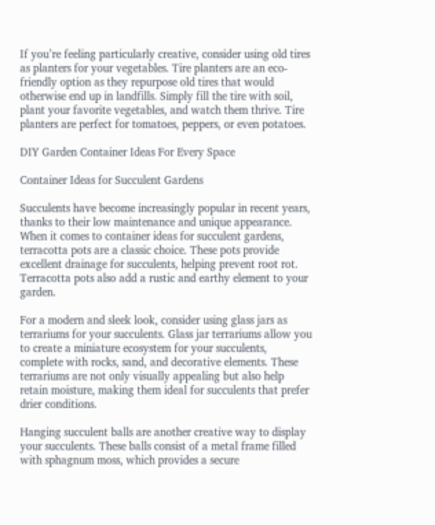If you’re feeling particularly creative, consider using old tires as planters for your vegetables. Tire planters are an eco-friendly option as they repurpose old tires that would otherwise end up in landfills. Simply fill the tire with soil, plant your favorite vegetables, and watch them thrive. Tire planters are perfect for tomatoes, peppers, or even potatoes.

DIY Garden Container Ideas For Every Space

Container Ideas for Succulent Gardens

Succulents have become increasingly popular in recent years, thanks to their low maintenance and unique appearance. When it comes to container ideas for succulent gardens, terracotta pots are a classic choice. These pots provide excellent drainage for succulents, helping prevent root rot. Terracotta pots also add a rustic and earthy element to your garden.

For a modern and sleek look, consider using glass jars as terrariums for your succulents. Glass jar terrariums allow you to create a miniature ecosystem for your succulents, complete with rocks, sand, and decorative elements. These terrariums are not only visually appealing but also help retain moisture, making them ideal for succulents that prefer drier conditions.

Hanging succulent balls are another creative way to display your succulents. These balls consist of a metal frame filled with sphagnum moss, which provides a secure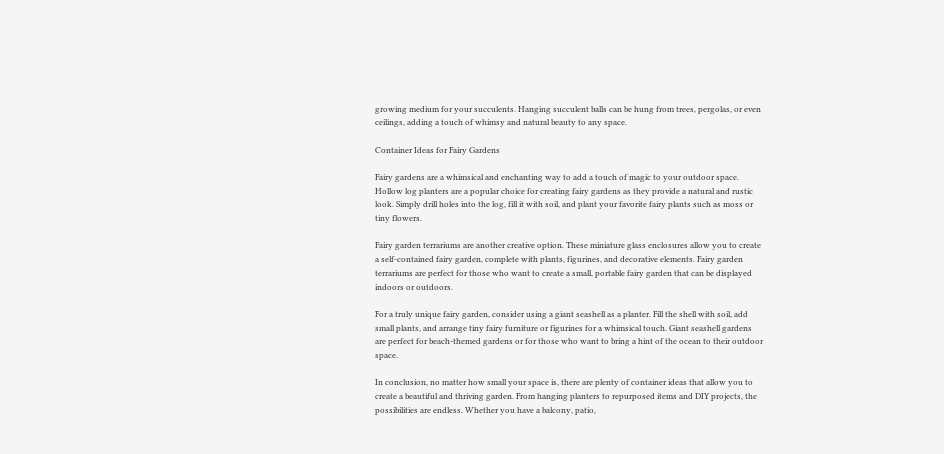growing medium for your succulents. Hanging succulent balls can be hung from trees, pergolas, or even ceilings, adding a touch of whimsy and natural beauty to any space.

Container Ideas for Fairy Gardens

Fairy gardens are a whimsical and enchanting way to add a touch of magic to your outdoor space. Hollow log planters are a popular choice for creating fairy gardens as they provide a natural and rustic look. Simply drill holes into the log, fill it with soil, and plant your favorite fairy plants such as moss or tiny flowers.

Fairy garden terrariums are another creative option. These miniature glass enclosures allow you to create a self-contained fairy garden, complete with plants, figurines, and decorative elements. Fairy garden terrariums are perfect for those who want to create a small, portable fairy garden that can be displayed indoors or outdoors.

For a truly unique fairy garden, consider using a giant seashell as a planter. Fill the shell with soil, add small plants, and arrange tiny fairy furniture or figurines for a whimsical touch. Giant seashell gardens are perfect for beach-themed gardens or for those who want to bring a hint of the ocean to their outdoor space.

In conclusion, no matter how small your space is, there are plenty of container ideas that allow you to create a beautiful and thriving garden. From hanging planters to repurposed items and DIY projects, the possibilities are endless. Whether you have a balcony, patio,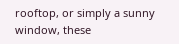rooftop, or simply a sunny window, these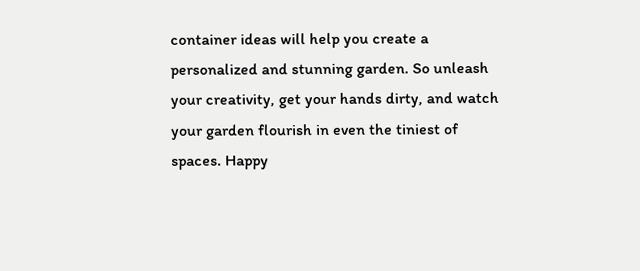container ideas will help you create a personalized and stunning garden. So unleash your creativity, get your hands dirty, and watch your garden flourish in even the tiniest of spaces. Happy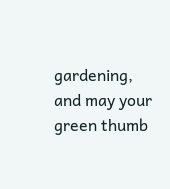gardening, and may your green thumb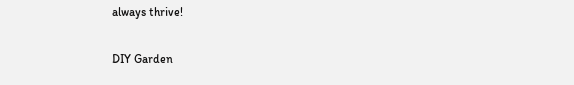always thrive!

DIY Garden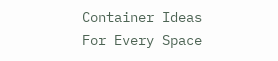Container Ideas For Every Space